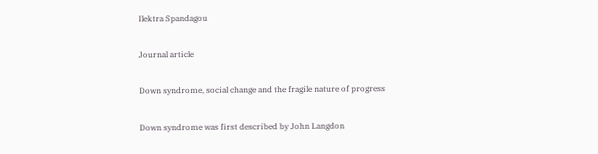Ilektra Spandagou

Journal article

Down syndrome, social change and the fragile nature of progress

Down syndrome was first described by John Langdon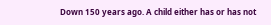Down 150 years ago. A child either has or has not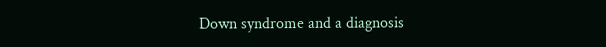Down syndrome and a diagnosis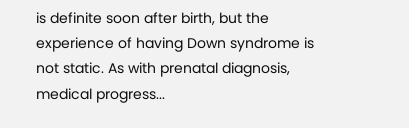is definite soon after birth, but the experience of having Down syndrome is not static. As with prenatal diagnosis, medical progress...